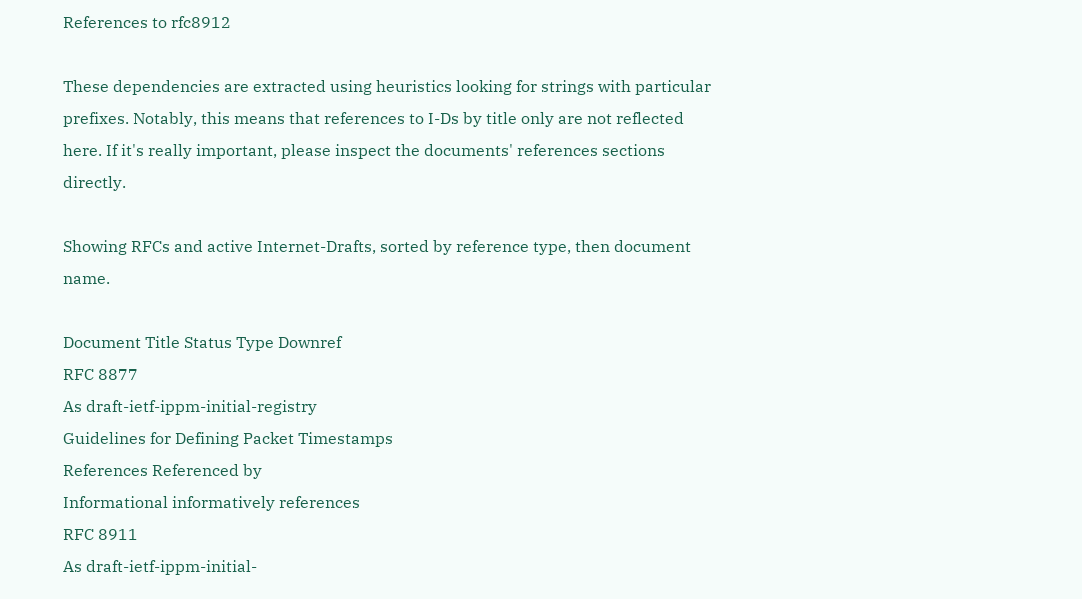References to rfc8912

These dependencies are extracted using heuristics looking for strings with particular prefixes. Notably, this means that references to I-Ds by title only are not reflected here. If it's really important, please inspect the documents' references sections directly.

Showing RFCs and active Internet-Drafts, sorted by reference type, then document name.

Document Title Status Type Downref
RFC 8877
As draft-ietf-ippm-initial-registry
Guidelines for Defining Packet Timestamps
References Referenced by
Informational informatively references
RFC 8911
As draft-ietf-ippm-initial-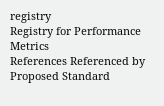registry
Registry for Performance Metrics
References Referenced by
Proposed Standard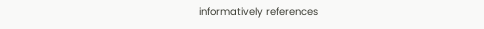informatively references